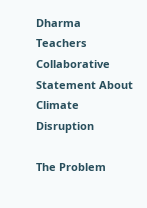Dharma Teachers Collaborative Statement About Climate Disruption

The Problem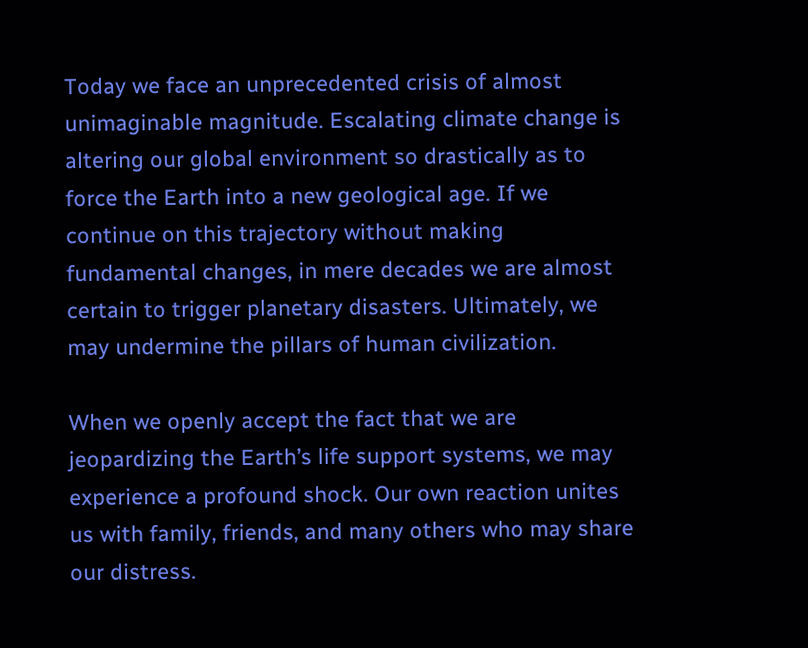Today we face an unprecedented crisis of almost unimaginable magnitude. Escalating climate change is altering our global environment so drastically as to force the Earth into a new geological age. If we continue on this trajectory without making fundamental changes, in mere decades we are almost certain to trigger planetary disasters. Ultimately, we may undermine the pillars of human civilization.

When we openly accept the fact that we are jeopardizing the Earth’s life support systems, we may experience a profound shock. Our own reaction unites us with family, friends, and many others who may share our distress.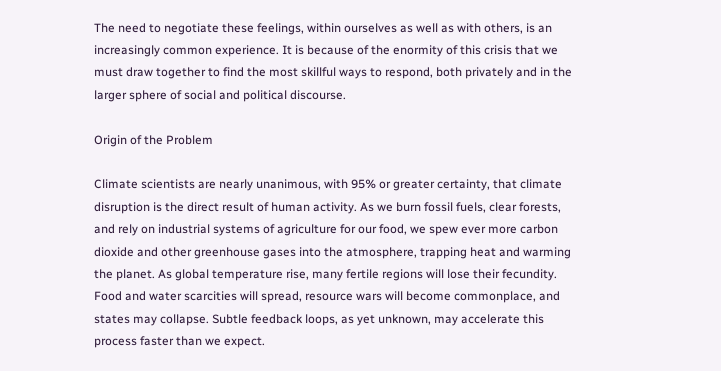The need to negotiate these feelings, within ourselves as well as with others, is an increasingly common experience. It is because of the enormity of this crisis that we must draw together to find the most skillful ways to respond, both privately and in the larger sphere of social and political discourse.

Origin of the Problem

Climate scientists are nearly unanimous, with 95% or greater certainty, that climate disruption is the direct result of human activity. As we burn fossil fuels, clear forests, and rely on industrial systems of agriculture for our food, we spew ever more carbon dioxide and other greenhouse gases into the atmosphere, trapping heat and warming the planet. As global temperature rise, many fertile regions will lose their fecundity. Food and water scarcities will spread, resource wars will become commonplace, and states may collapse. Subtle feedback loops, as yet unknown, may accelerate this process faster than we expect.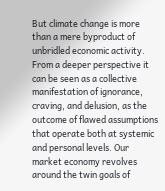But climate change is more than a mere byproduct of unbridled economic activity. From a deeper perspective it can be seen as a collective manifestation of ignorance, craving, and delusion, as the outcome of flawed assumptions that operate both at systemic and personal levels. Our market economy revolves around the twin goals of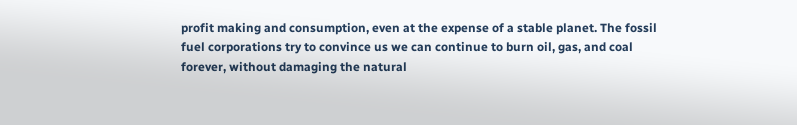profit making and consumption, even at the expense of a stable planet. The fossil fuel corporations try to convince us we can continue to burn oil, gas, and coal forever, without damaging the natural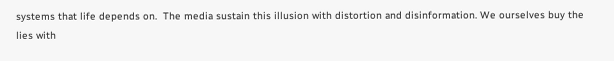systems that life depends on.  The media sustain this illusion with distortion and disinformation. We ourselves buy the lies with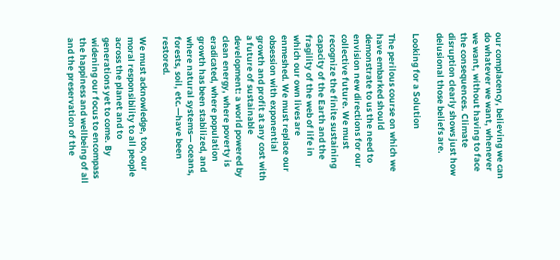our complacency, believing we can do whatever we want, whenever we want, without having to face the consequences. Climate disruption clearly shows just how delusional those beliefs are.

Looking for a Solution

The perilous course on which we have embarked should demonstrate to us the need to envision new directions for our collective future. We must recognize the finite sustaining capacity of the Earth and the fragility of the web of life in which our own lives are enmeshed. We must replace our obsession with exponential growth and profit at any cost with a future of sustainable development: a world powered by clean energy, where poverty is eradicated, where population growth has been stabilized, and where natural systems— oceans, forests, soil, etc.—have been restored.

We must acknowledge, too, our moral responsibility to all people across the planet and to generations yet to come. By widening our focus to encompass the happiness and wellbeing of all and the preservation of the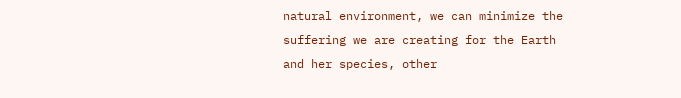natural environment, we can minimize the suffering we are creating for the Earth and her species, other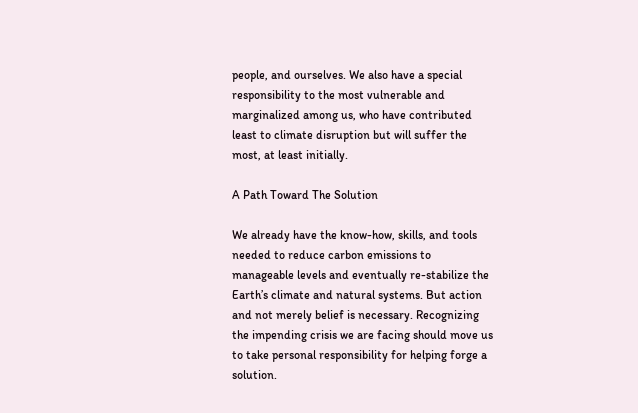people, and ourselves. We also have a special responsibility to the most vulnerable and marginalized among us, who have contributed least to climate disruption but will suffer the most, at least initially.

A Path Toward The Solution

We already have the know-how, skills, and tools needed to reduce carbon emissions to manageable levels and eventually re-stabilize the Earth’s climate and natural systems. But action and not merely belief is necessary. Recognizing the impending crisis we are facing should move us to take personal responsibility for helping forge a solution.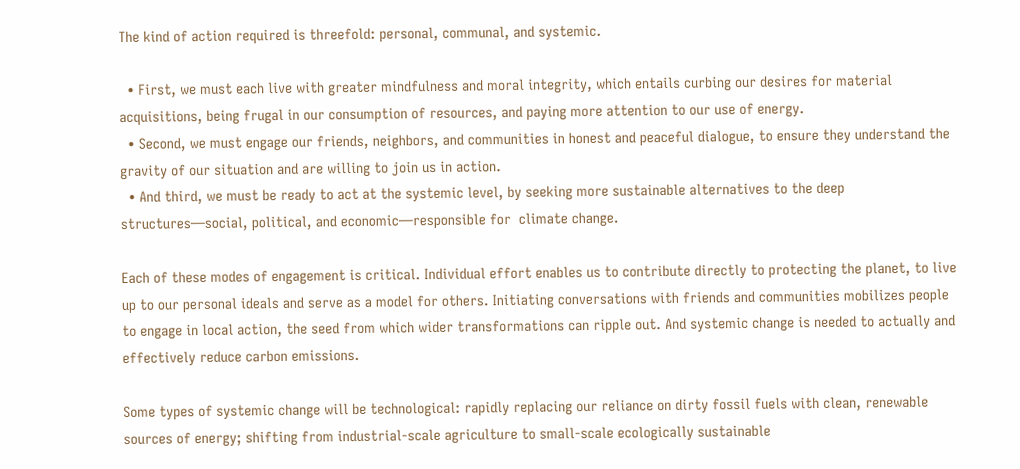The kind of action required is threefold: personal, communal, and systemic.

  • First, we must each live with greater mindfulness and moral integrity, which entails curbing our desires for material acquisitions, being frugal in our consumption of resources, and paying more attention to our use of energy.
  • Second, we must engage our friends, neighbors, and communities in honest and peaceful dialogue, to ensure they understand the gravity of our situation and are willing to join us in action.
  • And third, we must be ready to act at the systemic level, by seeking more sustainable alternatives to the deep structures—social, political, and economic—responsible for  climate change.

Each of these modes of engagement is critical. Individual effort enables us to contribute directly to protecting the planet, to live up to our personal ideals and serve as a model for others. Initiating conversations with friends and communities mobilizes people to engage in local action, the seed from which wider transformations can ripple out. And systemic change is needed to actually and effectively reduce carbon emissions.

Some types of systemic change will be technological: rapidly replacing our reliance on dirty fossil fuels with clean, renewable sources of energy; shifting from industrial-scale agriculture to small-scale ecologically sustainable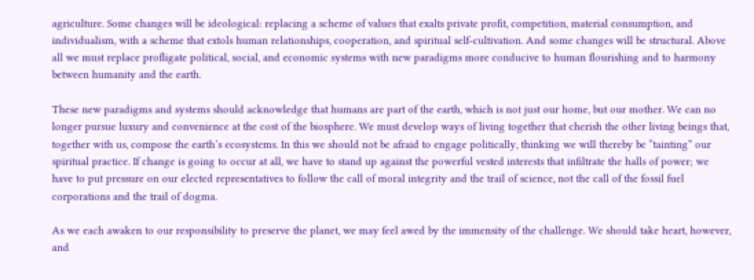agriculture. Some changes will be ideological: replacing a scheme of values that exalts private profit, competition, material consumption, and individualism, with a scheme that extols human relationships, cooperation, and spiritual self-cultivation. And some changes will be structural. Above all we must replace profligate political, social, and economic systems with new paradigms more conducive to human flourishing and to harmony between humanity and the earth.

These new paradigms and systems should acknowledge that humans are part of the earth, which is not just our home, but our mother. We can no longer pursue luxury and convenience at the cost of the biosphere. We must develop ways of living together that cherish the other living beings that, together with us, compose the earth’s ecosystems. In this we should not be afraid to engage politically, thinking we will thereby be “tainting” our spiritual practice. If change is going to occur at all, we have to stand up against the powerful vested interests that infiltrate the halls of power; we have to put pressure on our elected representatives to follow the call of moral integrity and the trail of science, not the call of the fossil fuel corporations and the trail of dogma.

As we each awaken to our responsibility to preserve the planet, we may feel awed by the immensity of the challenge. We should take heart, however, and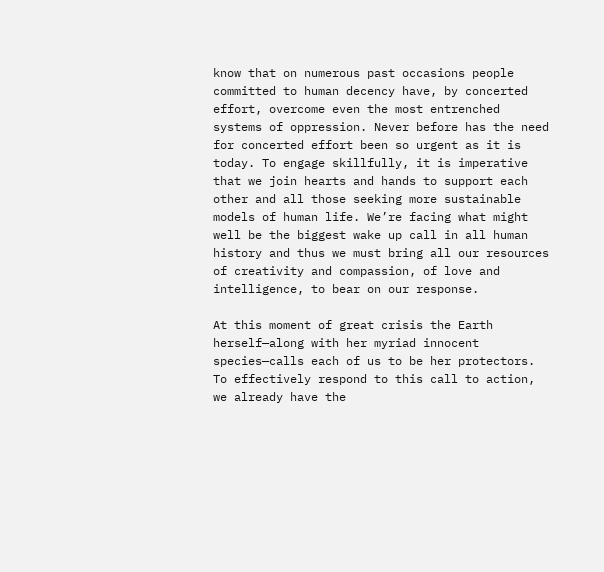know that on numerous past occasions people committed to human decency have, by concerted effort, overcome even the most entrenched systems of oppression. Never before has the need for concerted effort been so urgent as it is today. To engage skillfully, it is imperative that we join hearts and hands to support each other and all those seeking more sustainable models of human life. We’re facing what might well be the biggest wake up call in all human history and thus we must bring all our resources of creativity and compassion, of love and intelligence, to bear on our response.

At this moment of great crisis the Earth herself—along with her myriad innocent species—calls each of us to be her protectors. To effectively respond to this call to action, we already have the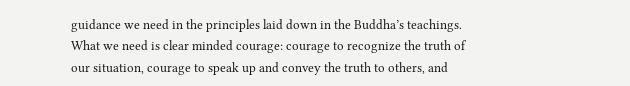guidance we need in the principles laid down in the Buddha’s teachings. What we need is clear minded courage: courage to recognize the truth of our situation, courage to speak up and convey the truth to others, and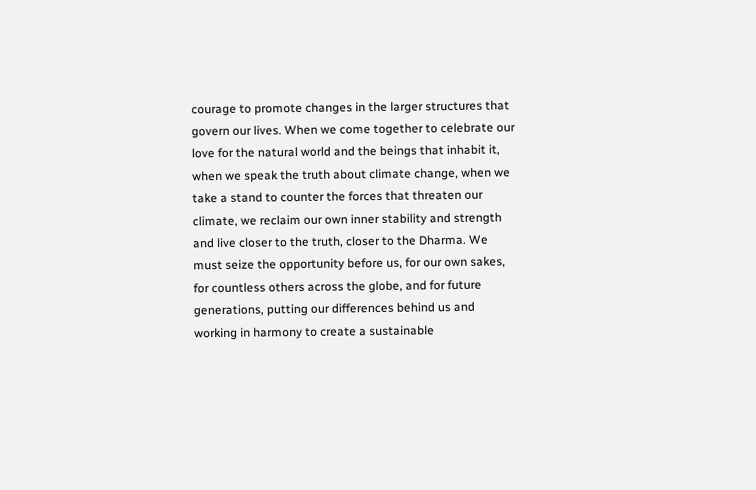courage to promote changes in the larger structures that govern our lives. When we come together to celebrate our love for the natural world and the beings that inhabit it, when we speak the truth about climate change, when we take a stand to counter the forces that threaten our climate, we reclaim our own inner stability and strength and live closer to the truth, closer to the Dharma. We must seize the opportunity before us, for our own sakes, for countless others across the globe, and for future generations, putting our differences behind us and working in harmony to create a sustainable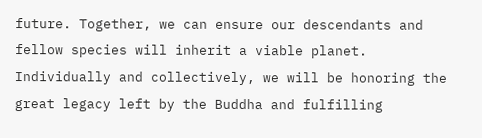future. Together, we can ensure our descendants and fellow species will inherit a viable planet. Individually and collectively, we will be honoring the great legacy left by the Buddha and fulfilling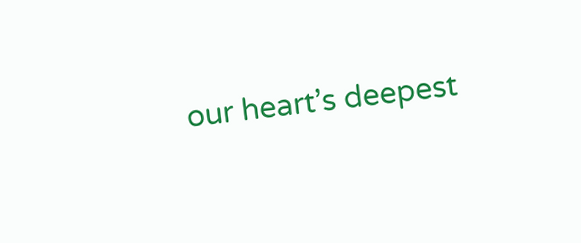our heart’s deepest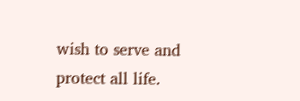wish to serve and protect all life.